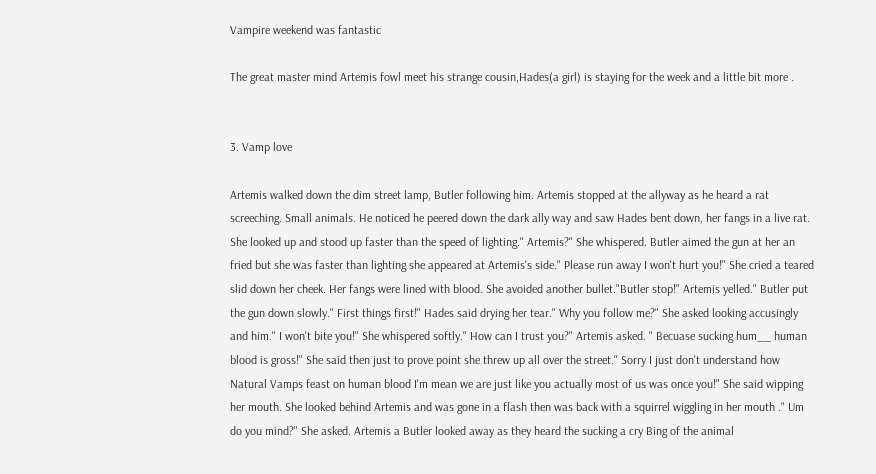Vampire weekend was fantastic

The great master mind Artemis fowl meet his strange cousin,Hades(a girl) is staying for the week and a little bit more .


3. Vamp love

Artemis walked down the dim street lamp, Butler following him. Artemis stopped at the allyway as he heard a rat screeching. Small animals. He noticed he peered down the dark ally way and saw Hades bent down, her fangs in a live rat. She looked up and stood up faster than the speed of lighting." Artemis?" She whispered. Butler aimed the gun at her an fried but she was faster than lighting she appeared at Artemis's side." Please run away I won't hurt you!" She cried a teared slid down her cheek. Her fangs were lined with blood. She avoided another bullet."Butler stop!" Artemis yelled." Butler put the gun down slowly." First things first!" Hades said drying her tear." Why you follow me?" She asked looking accusingly and him." I won't bite you!" She whispered softly." How can I trust you?" Artemis asked. " Becuase sucking hum__ human blood is gross!" She said then just to prove point she threw up all over the street." Sorry I just don't understand how Natural Vamps feast on human blood I'm mean we are just like you actually most of us was once you!" She said wipping her mouth. She looked behind Artemis and was gone in a flash then was back with a squirrel wiggling in her mouth ." Um do you mind?" She asked. Artemis a Butler looked away as they heard the sucking a cry Bing of the animal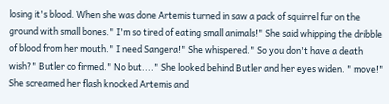losing it's blood. When she was done Artemis turned in saw a pack of squirrel fur on the ground with small bones." I'm so tired of eating small animals!" She said whipping the dribble of blood from her mouth." I need Sangera!" She whispered." So you don't have a death wish?" Butler co firmed." No but...." She looked behind Butler and her eyes widen. " move!" She screamed her flash knocked Artemis and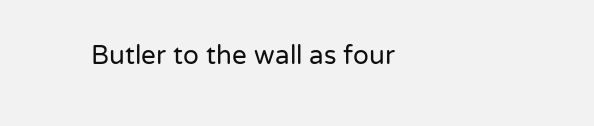Butler to the wall as four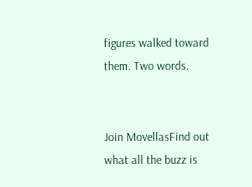figures walked toward them. Two words.


Join MovellasFind out what all the buzz is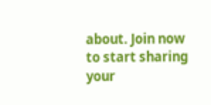about. Join now to start sharing your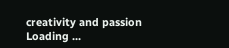creativity and passion
Loading ...